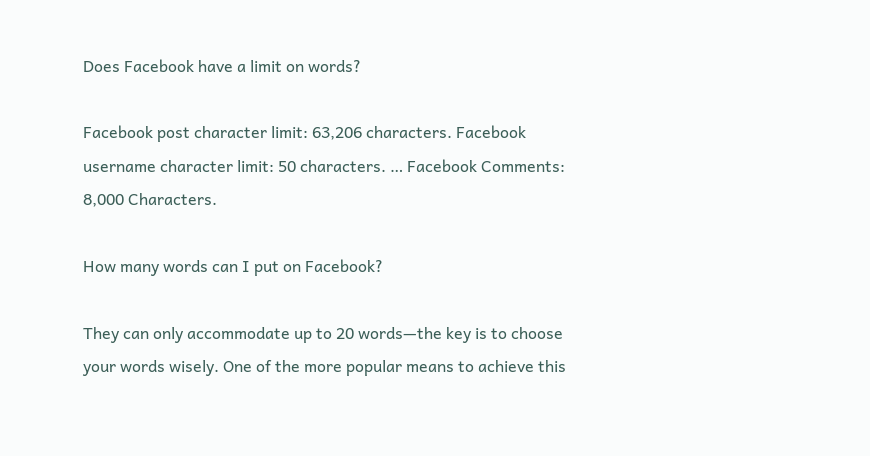Does Facebook have a limit on words?

Facebook post character limit: 63,206 characters. Facebook username character limit: 50 characters. … Facebook Comments: 8,000 Characters.

How many words can I put on Facebook?

They can only accommodate up to 20 words—the key is to choose your words wisely. One of the more popular means to achieve this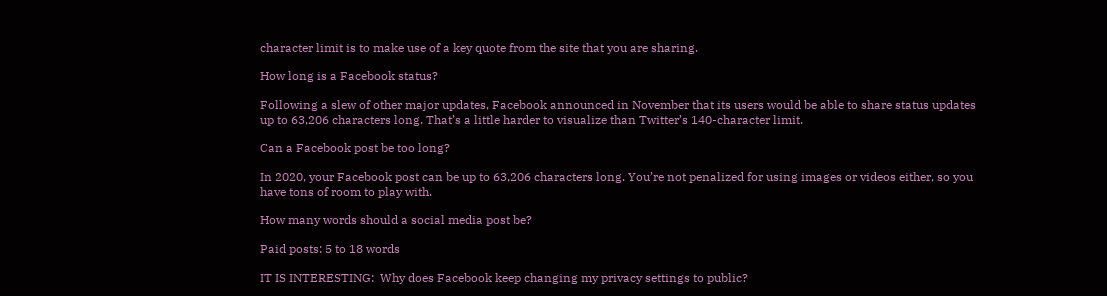character limit is to make use of a key quote from the site that you are sharing.

How long is a Facebook status?

Following a slew of other major updates, Facebook announced in November that its users would be able to share status updates up to 63,206 characters long. That’s a little harder to visualize than Twitter’s 140-character limit.

Can a Facebook post be too long?

In 2020, your Facebook post can be up to 63,206 characters long. You’re not penalized for using images or videos either, so you have tons of room to play with.

How many words should a social media post be?

Paid posts: 5 to 18 words

IT IS INTERESTING:  Why does Facebook keep changing my privacy settings to public?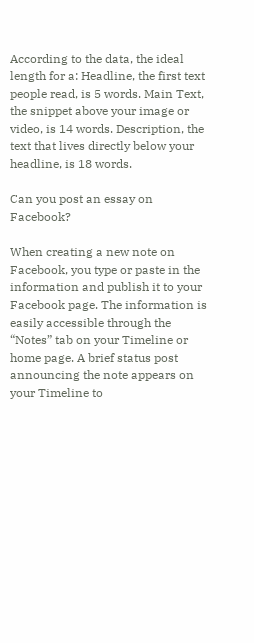According to the data, the ideal length for a: Headline, the first text people read, is 5 words. Main Text, the snippet above your image or video, is 14 words. Description, the text that lives directly below your headline, is 18 words.

Can you post an essay on Facebook?

When creating a new note on Facebook, you type or paste in the information and publish it to your Facebook page. The information is easily accessible through the “Notes” tab on your Timeline or home page. A brief status post announcing the note appears on your Timeline to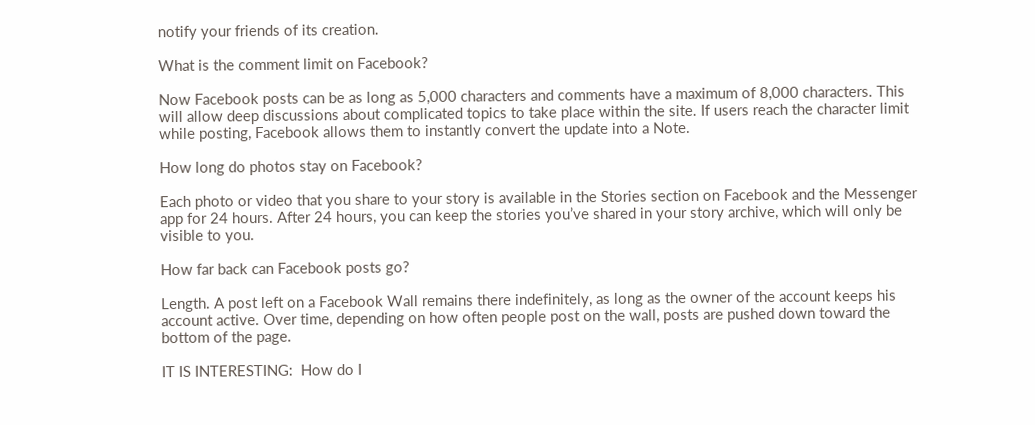notify your friends of its creation.

What is the comment limit on Facebook?

Now Facebook posts can be as long as 5,000 characters and comments have a maximum of 8,000 characters. This will allow deep discussions about complicated topics to take place within the site. If users reach the character limit while posting, Facebook allows them to instantly convert the update into a Note.

How long do photos stay on Facebook?

Each photo or video that you share to your story is available in the Stories section on Facebook and the Messenger app for 24 hours. After 24 hours, you can keep the stories you’ve shared in your story archive, which will only be visible to you.

How far back can Facebook posts go?

Length. A post left on a Facebook Wall remains there indefinitely, as long as the owner of the account keeps his account active. Over time, depending on how often people post on the wall, posts are pushed down toward the bottom of the page.

IT IS INTERESTING:  How do I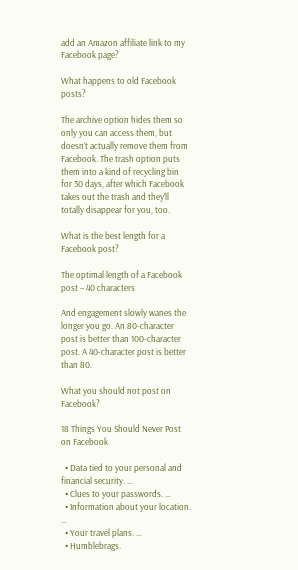add an Amazon affiliate link to my Facebook page?

What happens to old Facebook posts?

The archive option hides them so only you can access them, but doesn’t actually remove them from Facebook. The trash option puts them into a kind of recycling bin for 30 days, after which Facebook takes out the trash and they’ll totally disappear for you, too.

What is the best length for a Facebook post?

The optimal length of a Facebook post – 40 characters

And engagement slowly wanes the longer you go. An 80-character post is better than 100-character post. A 40-character post is better than 80.

What you should not post on Facebook?

18 Things You Should Never Post on Facebook

  • Data tied to your personal and financial security. …
  • Clues to your passwords. …
  • Information about your location. …
  • Your travel plans. …
  • Humblebrags.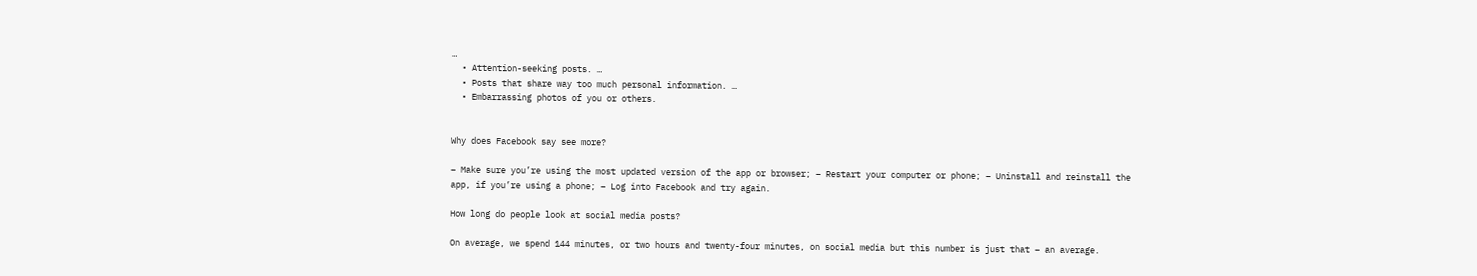…
  • Attention-seeking posts. …
  • Posts that share way too much personal information. …
  • Embarrassing photos of you or others.


Why does Facebook say see more?

– Make sure you’re using the most updated version of the app or browser; – Restart your computer or phone; – Uninstall and reinstall the app, if you’re using a phone; – Log into Facebook and try again.

How long do people look at social media posts?

On average, we spend 144 minutes, or two hours and twenty-four minutes, on social media but this number is just that – an average.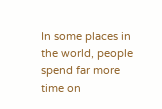In some places in the world, people spend far more time on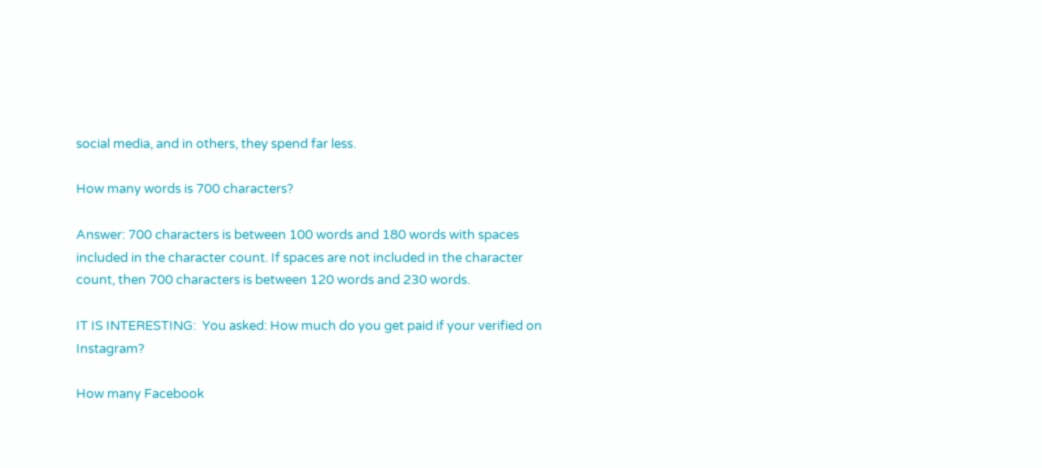social media, and in others, they spend far less.

How many words is 700 characters?

Answer: 700 characters is between 100 words and 180 words with spaces included in the character count. If spaces are not included in the character count, then 700 characters is between 120 words and 230 words.

IT IS INTERESTING:  You asked: How much do you get paid if your verified on Instagram?

How many Facebook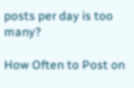posts per day is too many?

How Often to Post on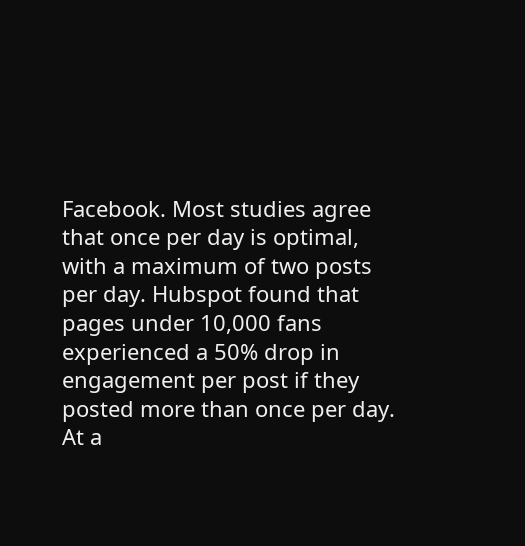Facebook. Most studies agree that once per day is optimal, with a maximum of two posts per day. Hubspot found that pages under 10,000 fans experienced a 50% drop in engagement per post if they posted more than once per day. At a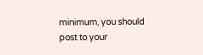minimum, you should post to your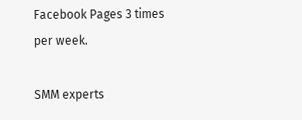Facebook Pages 3 times per week.

SMM experts